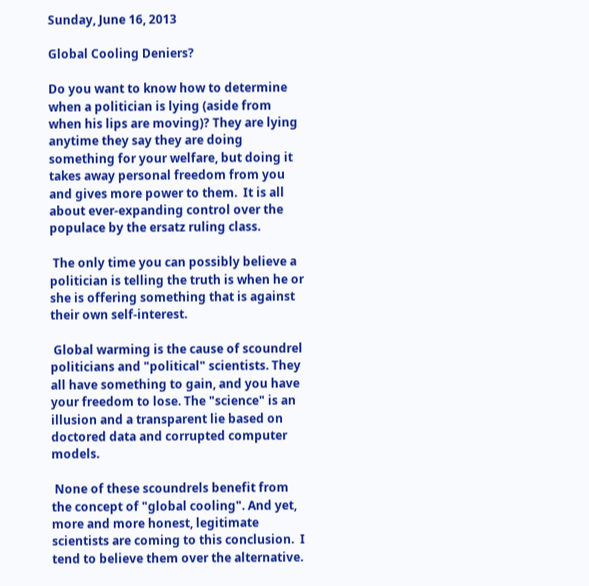Sunday, June 16, 2013

Global Cooling Deniers?

Do you want to know how to determine when a politician is lying (aside from when his lips are moving)? They are lying anytime they say they are doing something for your welfare, but doing it takes away personal freedom from you and gives more power to them.  It is all about ever-expanding control over the populace by the ersatz ruling class.

 The only time you can possibly believe a politician is telling the truth is when he or she is offering something that is against their own self-interest.

 Global warming is the cause of scoundrel politicians and "political" scientists. They all have something to gain, and you have your freedom to lose. The "science" is an illusion and a transparent lie based on doctored data and corrupted computer models.

 None of these scoundrels benefit from the concept of "global cooling". And yet, more and more honest, legitimate scientists are coming to this conclusion.  I tend to believe them over the alternative.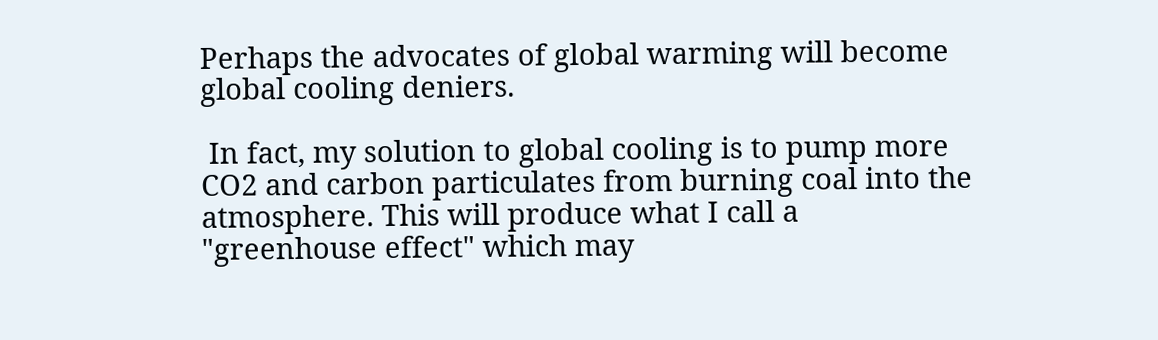Perhaps the advocates of global warming will become global cooling deniers.

 In fact, my solution to global cooling is to pump more CO2 and carbon particulates from burning coal into the atmosphere. This will produce what I call a "greenhouse effect" which may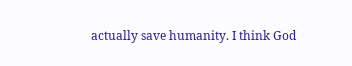actually save humanity. I think God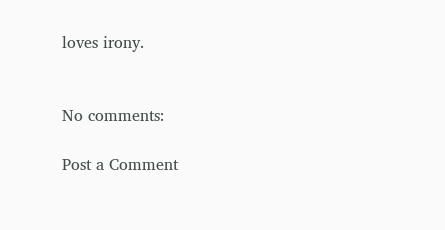loves irony.


No comments:

Post a Comment